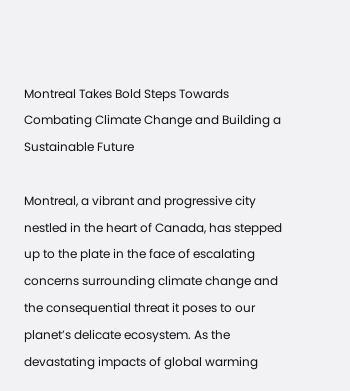Montreal Takes Bold Steps Towards Combating Climate Change and Building a Sustainable Future

Montreal, a vibrant and progressive city nestled in the heart of Canada, has stepped up to the plate in the face of escalating concerns surrounding climate change and the consequential threat it poses to our planet’s delicate ecosystem. As the devastating impacts of global warming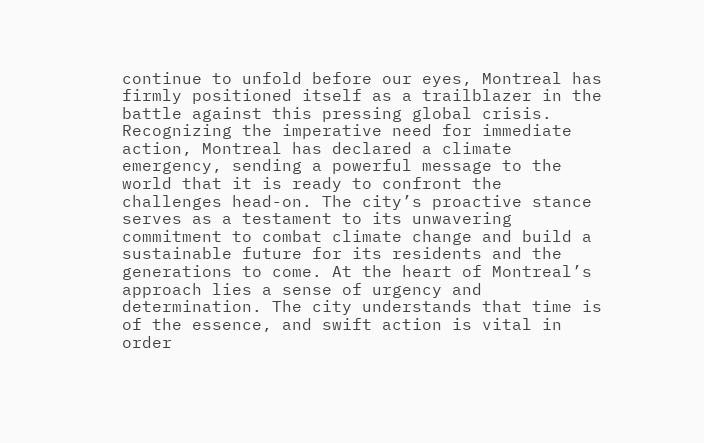continue to unfold before our eyes, Montreal has firmly positioned itself as a trailblazer in the battle against this pressing global crisis. Recognizing the imperative need for immediate action, Montreal has declared a climate emergency, sending a powerful message to the world that it is ready to confront the challenges head-on. The city’s proactive stance serves as a testament to its unwavering commitment to combat climate change and build a sustainable future for its residents and the generations to come. At the heart of Montreal’s approach lies a sense of urgency and determination. The city understands that time is of the essence, and swift action is vital in order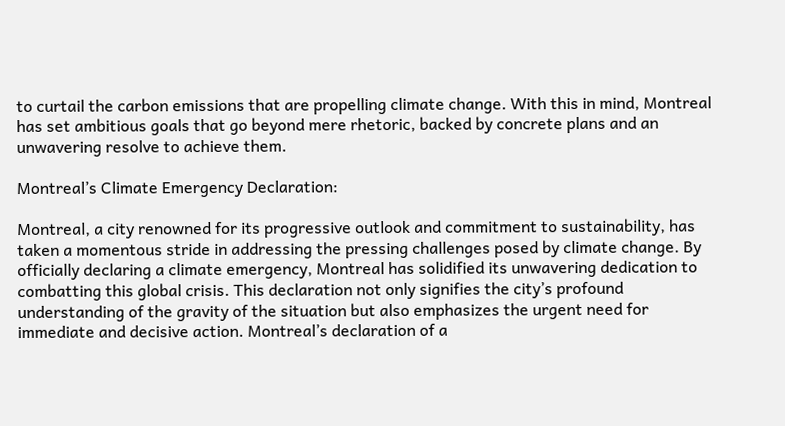to curtail the carbon emissions that are propelling climate change. With this in mind, Montreal has set ambitious goals that go beyond mere rhetoric, backed by concrete plans and an unwavering resolve to achieve them.

Montreal’s Climate Emergency Declaration:

Montreal, a city renowned for its progressive outlook and commitment to sustainability, has taken a momentous stride in addressing the pressing challenges posed by climate change. By officially declaring a climate emergency, Montreal has solidified its unwavering dedication to combatting this global crisis. This declaration not only signifies the city’s profound understanding of the gravity of the situation but also emphasizes the urgent need for immediate and decisive action. Montreal’s declaration of a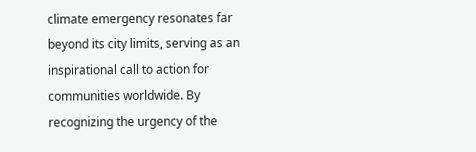climate emergency resonates far beyond its city limits, serving as an inspirational call to action for communities worldwide. By recognizing the urgency of the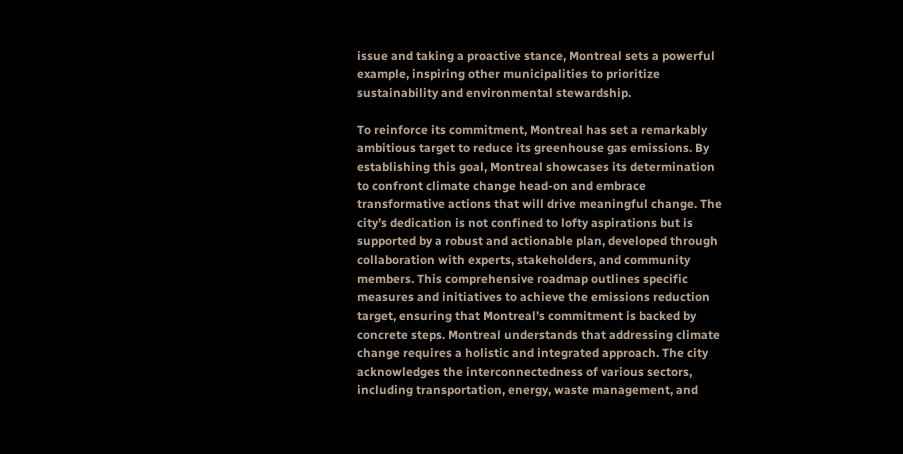issue and taking a proactive stance, Montreal sets a powerful example, inspiring other municipalities to prioritize sustainability and environmental stewardship.

To reinforce its commitment, Montreal has set a remarkably ambitious target to reduce its greenhouse gas emissions. By establishing this goal, Montreal showcases its determination to confront climate change head-on and embrace transformative actions that will drive meaningful change. The city’s dedication is not confined to lofty aspirations but is supported by a robust and actionable plan, developed through collaboration with experts, stakeholders, and community members. This comprehensive roadmap outlines specific measures and initiatives to achieve the emissions reduction target, ensuring that Montreal’s commitment is backed by concrete steps. Montreal understands that addressing climate change requires a holistic and integrated approach. The city acknowledges the interconnectedness of various sectors, including transportation, energy, waste management, and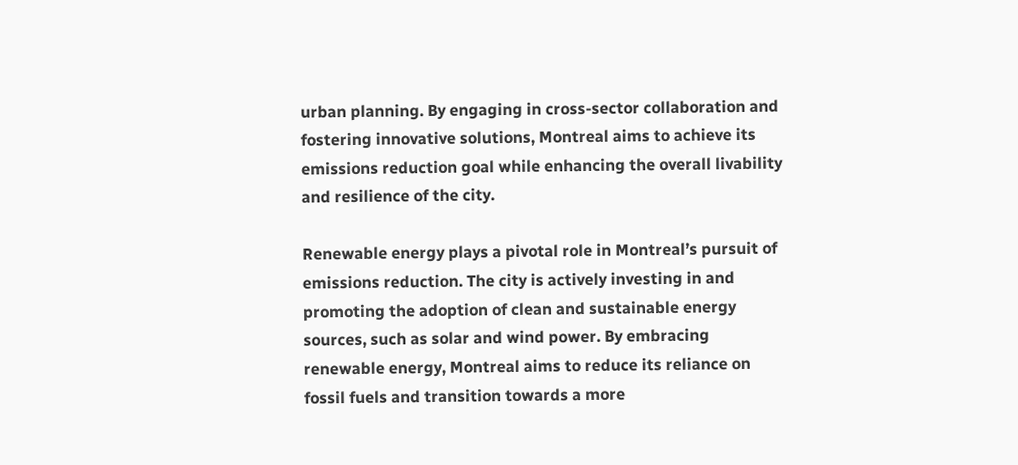urban planning. By engaging in cross-sector collaboration and fostering innovative solutions, Montreal aims to achieve its emissions reduction goal while enhancing the overall livability and resilience of the city.

Renewable energy plays a pivotal role in Montreal’s pursuit of emissions reduction. The city is actively investing in and promoting the adoption of clean and sustainable energy sources, such as solar and wind power. By embracing renewable energy, Montreal aims to reduce its reliance on fossil fuels and transition towards a more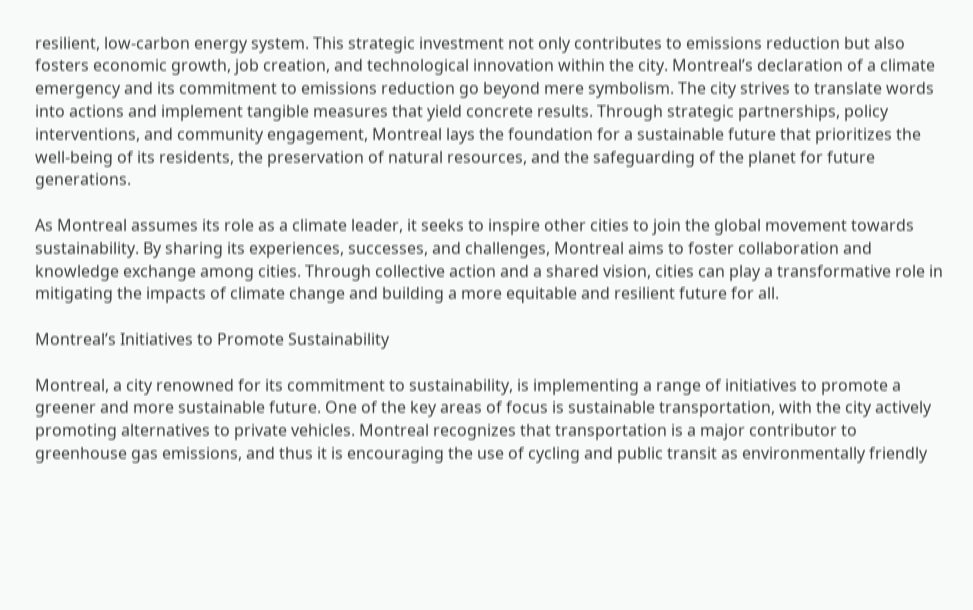resilient, low-carbon energy system. This strategic investment not only contributes to emissions reduction but also fosters economic growth, job creation, and technological innovation within the city. Montreal’s declaration of a climate emergency and its commitment to emissions reduction go beyond mere symbolism. The city strives to translate words into actions and implement tangible measures that yield concrete results. Through strategic partnerships, policy interventions, and community engagement, Montreal lays the foundation for a sustainable future that prioritizes the well-being of its residents, the preservation of natural resources, and the safeguarding of the planet for future generations.

As Montreal assumes its role as a climate leader, it seeks to inspire other cities to join the global movement towards sustainability. By sharing its experiences, successes, and challenges, Montreal aims to foster collaboration and knowledge exchange among cities. Through collective action and a shared vision, cities can play a transformative role in mitigating the impacts of climate change and building a more equitable and resilient future for all.

Montreal’s Initiatives to Promote Sustainability

Montreal, a city renowned for its commitment to sustainability, is implementing a range of initiatives to promote a greener and more sustainable future. One of the key areas of focus is sustainable transportation, with the city actively promoting alternatives to private vehicles. Montreal recognizes that transportation is a major contributor to greenhouse gas emissions, and thus it is encouraging the use of cycling and public transit as environmentally friendly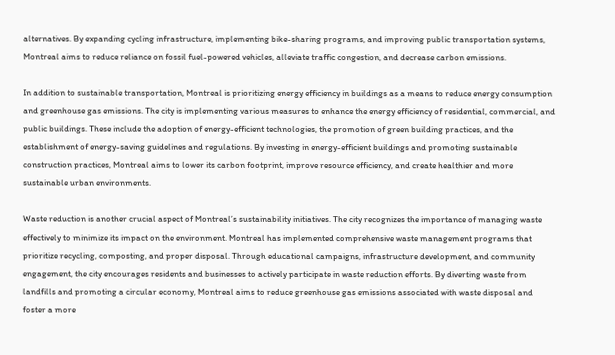alternatives. By expanding cycling infrastructure, implementing bike-sharing programs, and improving public transportation systems, Montreal aims to reduce reliance on fossil fuel-powered vehicles, alleviate traffic congestion, and decrease carbon emissions.

In addition to sustainable transportation, Montreal is prioritizing energy efficiency in buildings as a means to reduce energy consumption and greenhouse gas emissions. The city is implementing various measures to enhance the energy efficiency of residential, commercial, and public buildings. These include the adoption of energy-efficient technologies, the promotion of green building practices, and the establishment of energy-saving guidelines and regulations. By investing in energy-efficient buildings and promoting sustainable construction practices, Montreal aims to lower its carbon footprint, improve resource efficiency, and create healthier and more sustainable urban environments.

Waste reduction is another crucial aspect of Montreal’s sustainability initiatives. The city recognizes the importance of managing waste effectively to minimize its impact on the environment. Montreal has implemented comprehensive waste management programs that prioritize recycling, composting, and proper disposal. Through educational campaigns, infrastructure development, and community engagement, the city encourages residents and businesses to actively participate in waste reduction efforts. By diverting waste from landfills and promoting a circular economy, Montreal aims to reduce greenhouse gas emissions associated with waste disposal and foster a more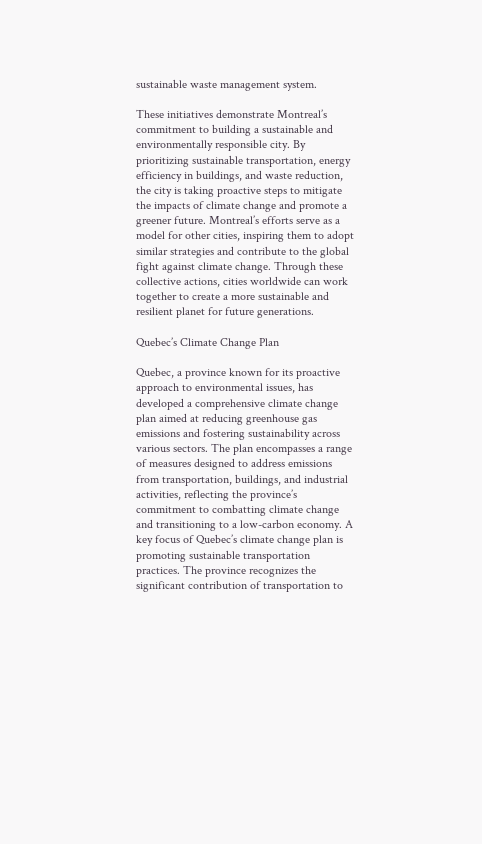sustainable waste management system.

These initiatives demonstrate Montreal’s commitment to building a sustainable and environmentally responsible city. By prioritizing sustainable transportation, energy efficiency in buildings, and waste reduction, the city is taking proactive steps to mitigate the impacts of climate change and promote a greener future. Montreal’s efforts serve as a model for other cities, inspiring them to adopt similar strategies and contribute to the global fight against climate change. Through these collective actions, cities worldwide can work together to create a more sustainable and resilient planet for future generations.

Quebec’s Climate Change Plan

Quebec, a province known for its proactive approach to environmental issues, has developed a comprehensive climate change plan aimed at reducing greenhouse gas emissions and fostering sustainability across various sectors. The plan encompasses a range of measures designed to address emissions from transportation, buildings, and industrial activities, reflecting the province’s commitment to combatting climate change and transitioning to a low-carbon economy. A key focus of Quebec’s climate change plan is promoting sustainable transportation practices. The province recognizes the significant contribution of transportation to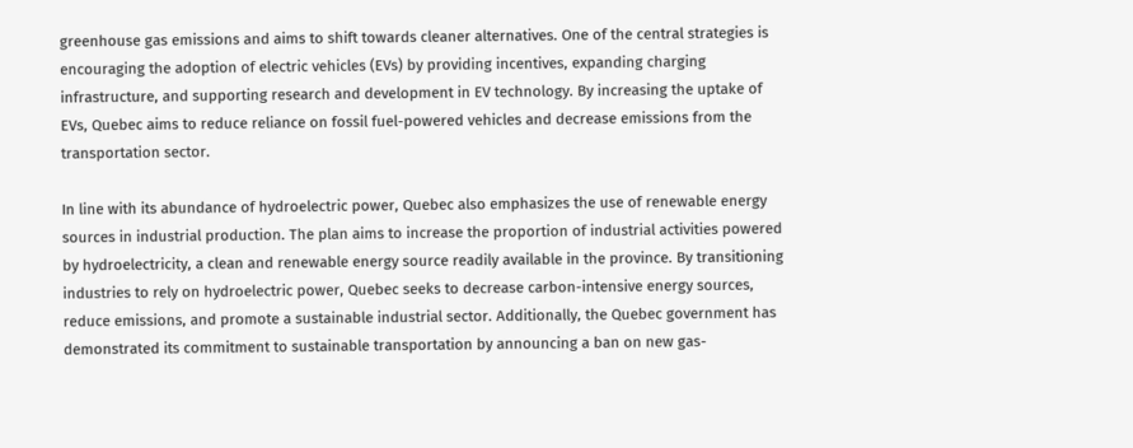greenhouse gas emissions and aims to shift towards cleaner alternatives. One of the central strategies is encouraging the adoption of electric vehicles (EVs) by providing incentives, expanding charging infrastructure, and supporting research and development in EV technology. By increasing the uptake of EVs, Quebec aims to reduce reliance on fossil fuel-powered vehicles and decrease emissions from the transportation sector.

In line with its abundance of hydroelectric power, Quebec also emphasizes the use of renewable energy sources in industrial production. The plan aims to increase the proportion of industrial activities powered by hydroelectricity, a clean and renewable energy source readily available in the province. By transitioning industries to rely on hydroelectric power, Quebec seeks to decrease carbon-intensive energy sources, reduce emissions, and promote a sustainable industrial sector. Additionally, the Quebec government has demonstrated its commitment to sustainable transportation by announcing a ban on new gas-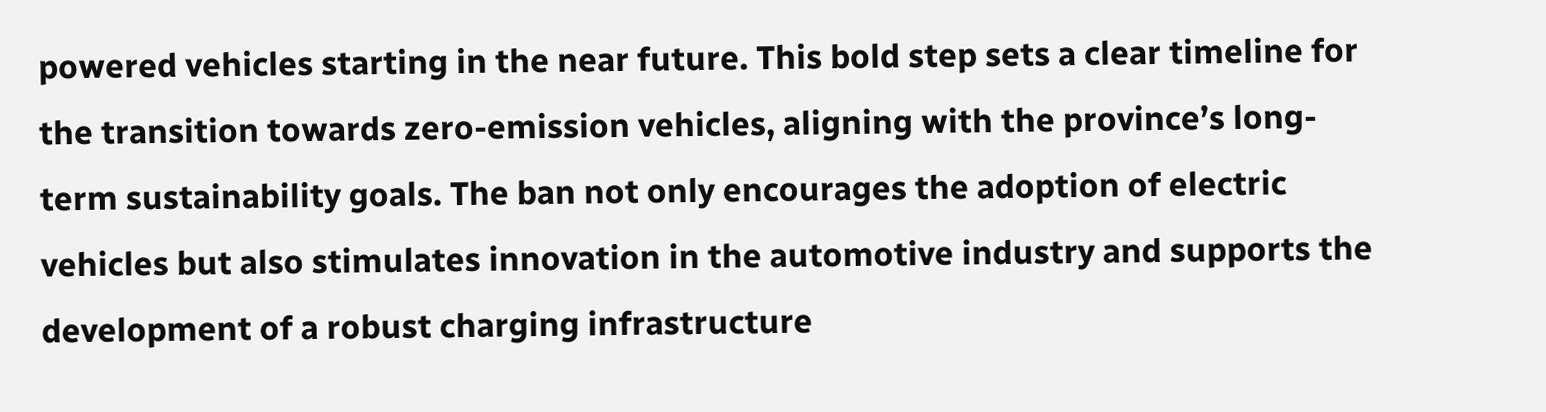powered vehicles starting in the near future. This bold step sets a clear timeline for the transition towards zero-emission vehicles, aligning with the province’s long-term sustainability goals. The ban not only encourages the adoption of electric vehicles but also stimulates innovation in the automotive industry and supports the development of a robust charging infrastructure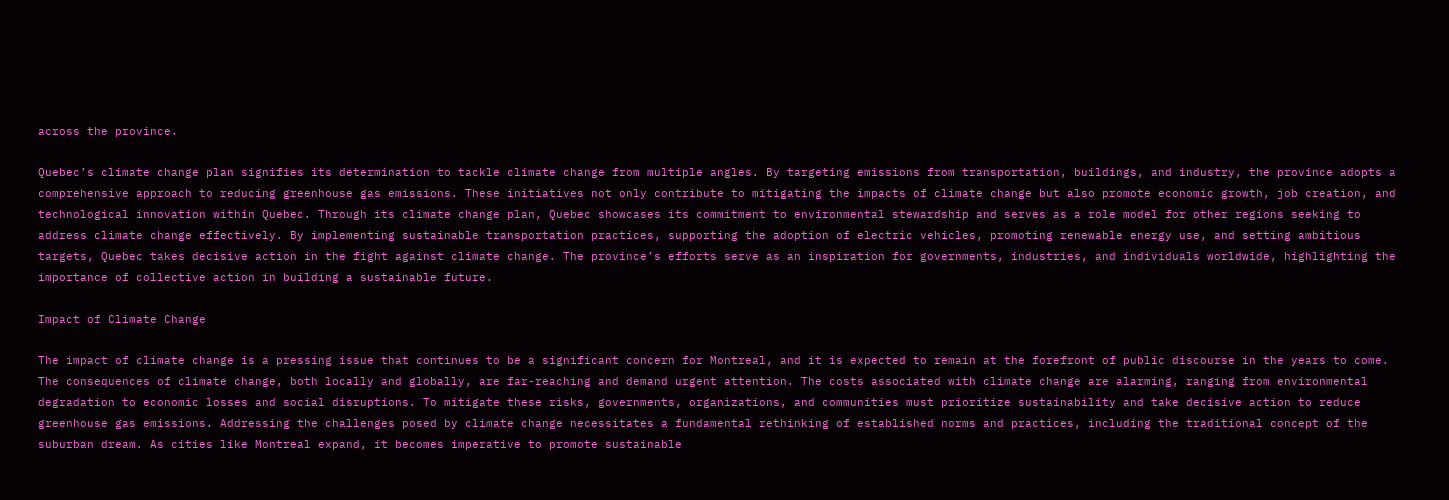across the province.

Quebec’s climate change plan signifies its determination to tackle climate change from multiple angles. By targeting emissions from transportation, buildings, and industry, the province adopts a comprehensive approach to reducing greenhouse gas emissions. These initiatives not only contribute to mitigating the impacts of climate change but also promote economic growth, job creation, and technological innovation within Quebec. Through its climate change plan, Quebec showcases its commitment to environmental stewardship and serves as a role model for other regions seeking to address climate change effectively. By implementing sustainable transportation practices, supporting the adoption of electric vehicles, promoting renewable energy use, and setting ambitious targets, Quebec takes decisive action in the fight against climate change. The province’s efforts serve as an inspiration for governments, industries, and individuals worldwide, highlighting the importance of collective action in building a sustainable future.

Impact of Climate Change

The impact of climate change is a pressing issue that continues to be a significant concern for Montreal, and it is expected to remain at the forefront of public discourse in the years to come. The consequences of climate change, both locally and globally, are far-reaching and demand urgent attention. The costs associated with climate change are alarming, ranging from environmental degradation to economic losses and social disruptions. To mitigate these risks, governments, organizations, and communities must prioritize sustainability and take decisive action to reduce greenhouse gas emissions. Addressing the challenges posed by climate change necessitates a fundamental rethinking of established norms and practices, including the traditional concept of the suburban dream. As cities like Montreal expand, it becomes imperative to promote sustainable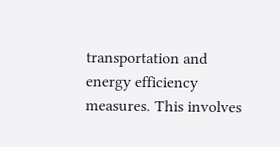transportation and energy efficiency measures. This involves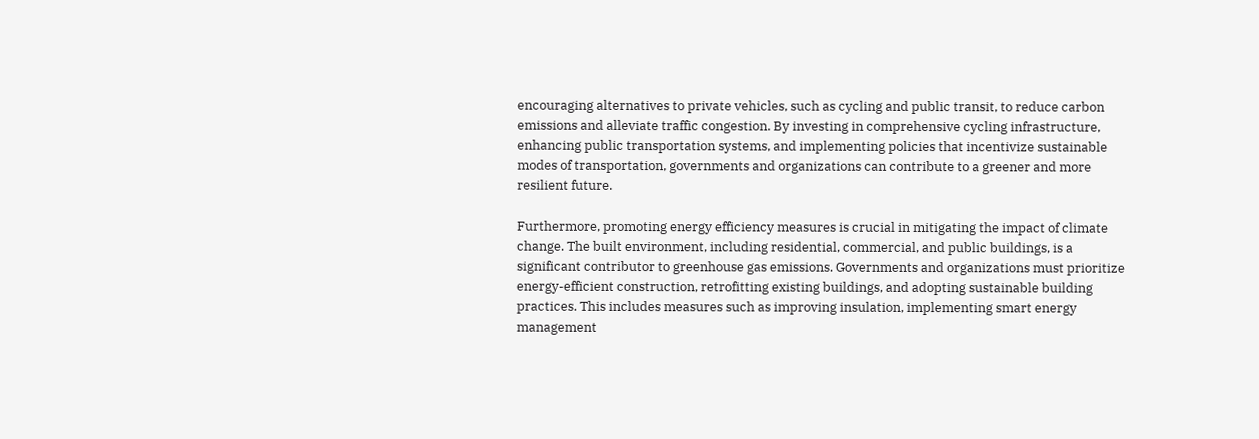encouraging alternatives to private vehicles, such as cycling and public transit, to reduce carbon emissions and alleviate traffic congestion. By investing in comprehensive cycling infrastructure, enhancing public transportation systems, and implementing policies that incentivize sustainable modes of transportation, governments and organizations can contribute to a greener and more resilient future.

Furthermore, promoting energy efficiency measures is crucial in mitigating the impact of climate change. The built environment, including residential, commercial, and public buildings, is a significant contributor to greenhouse gas emissions. Governments and organizations must prioritize energy-efficient construction, retrofitting existing buildings, and adopting sustainable building practices. This includes measures such as improving insulation, implementing smart energy management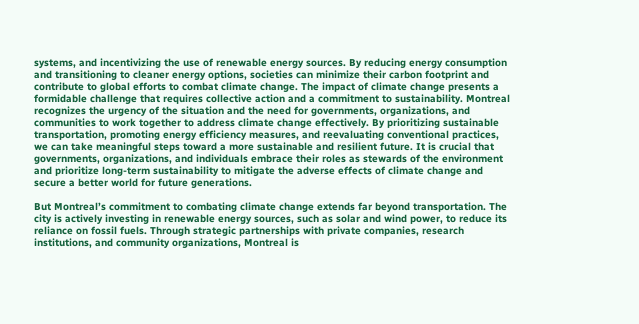systems, and incentivizing the use of renewable energy sources. By reducing energy consumption and transitioning to cleaner energy options, societies can minimize their carbon footprint and contribute to global efforts to combat climate change. The impact of climate change presents a formidable challenge that requires collective action and a commitment to sustainability. Montreal recognizes the urgency of the situation and the need for governments, organizations, and communities to work together to address climate change effectively. By prioritizing sustainable transportation, promoting energy efficiency measures, and reevaluating conventional practices, we can take meaningful steps toward a more sustainable and resilient future. It is crucial that governments, organizations, and individuals embrace their roles as stewards of the environment and prioritize long-term sustainability to mitigate the adverse effects of climate change and secure a better world for future generations.

But Montreal’s commitment to combating climate change extends far beyond transportation. The city is actively investing in renewable energy sources, such as solar and wind power, to reduce its reliance on fossil fuels. Through strategic partnerships with private companies, research institutions, and community organizations, Montreal is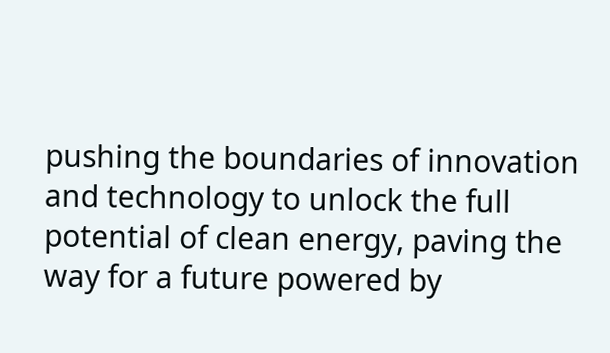pushing the boundaries of innovation and technology to unlock the full potential of clean energy, paving the way for a future powered by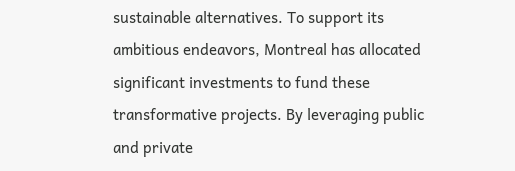sustainable alternatives. To support its ambitious endeavors, Montreal has allocated significant investments to fund these transformative projects. By leveraging public and private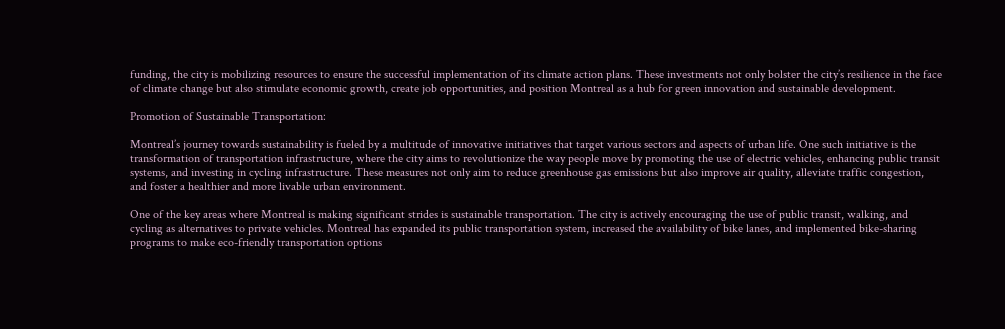funding, the city is mobilizing resources to ensure the successful implementation of its climate action plans. These investments not only bolster the city’s resilience in the face of climate change but also stimulate economic growth, create job opportunities, and position Montreal as a hub for green innovation and sustainable development.

Promotion of Sustainable Transportation:

Montreal’s journey towards sustainability is fueled by a multitude of innovative initiatives that target various sectors and aspects of urban life. One such initiative is the transformation of transportation infrastructure, where the city aims to revolutionize the way people move by promoting the use of electric vehicles, enhancing public transit systems, and investing in cycling infrastructure. These measures not only aim to reduce greenhouse gas emissions but also improve air quality, alleviate traffic congestion, and foster a healthier and more livable urban environment.

One of the key areas where Montreal is making significant strides is sustainable transportation. The city is actively encouraging the use of public transit, walking, and cycling as alternatives to private vehicles. Montreal has expanded its public transportation system, increased the availability of bike lanes, and implemented bike-sharing programs to make eco-friendly transportation options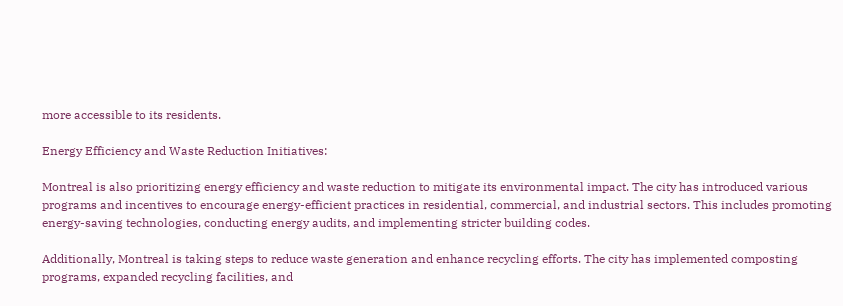more accessible to its residents.

Energy Efficiency and Waste Reduction Initiatives:

Montreal is also prioritizing energy efficiency and waste reduction to mitigate its environmental impact. The city has introduced various programs and incentives to encourage energy-efficient practices in residential, commercial, and industrial sectors. This includes promoting energy-saving technologies, conducting energy audits, and implementing stricter building codes.

Additionally, Montreal is taking steps to reduce waste generation and enhance recycling efforts. The city has implemented composting programs, expanded recycling facilities, and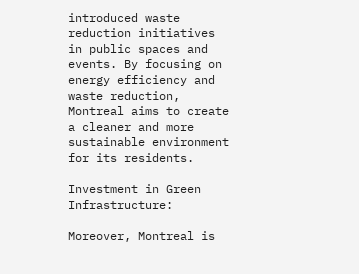introduced waste reduction initiatives in public spaces and events. By focusing on energy efficiency and waste reduction, Montreal aims to create a cleaner and more sustainable environment for its residents.

Investment in Green Infrastructure:

Moreover, Montreal is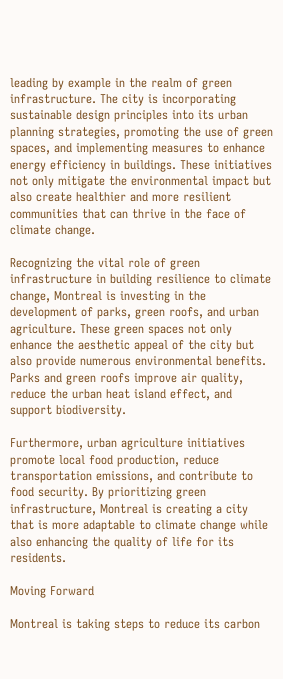leading by example in the realm of green infrastructure. The city is incorporating sustainable design principles into its urban planning strategies, promoting the use of green spaces, and implementing measures to enhance energy efficiency in buildings. These initiatives not only mitigate the environmental impact but also create healthier and more resilient communities that can thrive in the face of climate change.

Recognizing the vital role of green infrastructure in building resilience to climate change, Montreal is investing in the development of parks, green roofs, and urban agriculture. These green spaces not only enhance the aesthetic appeal of the city but also provide numerous environmental benefits. Parks and green roofs improve air quality, reduce the urban heat island effect, and support biodiversity.

Furthermore, urban agriculture initiatives promote local food production, reduce transportation emissions, and contribute to food security. By prioritizing green infrastructure, Montreal is creating a city that is more adaptable to climate change while also enhancing the quality of life for its residents.

Moving Forward

Montreal is taking steps to reduce its carbon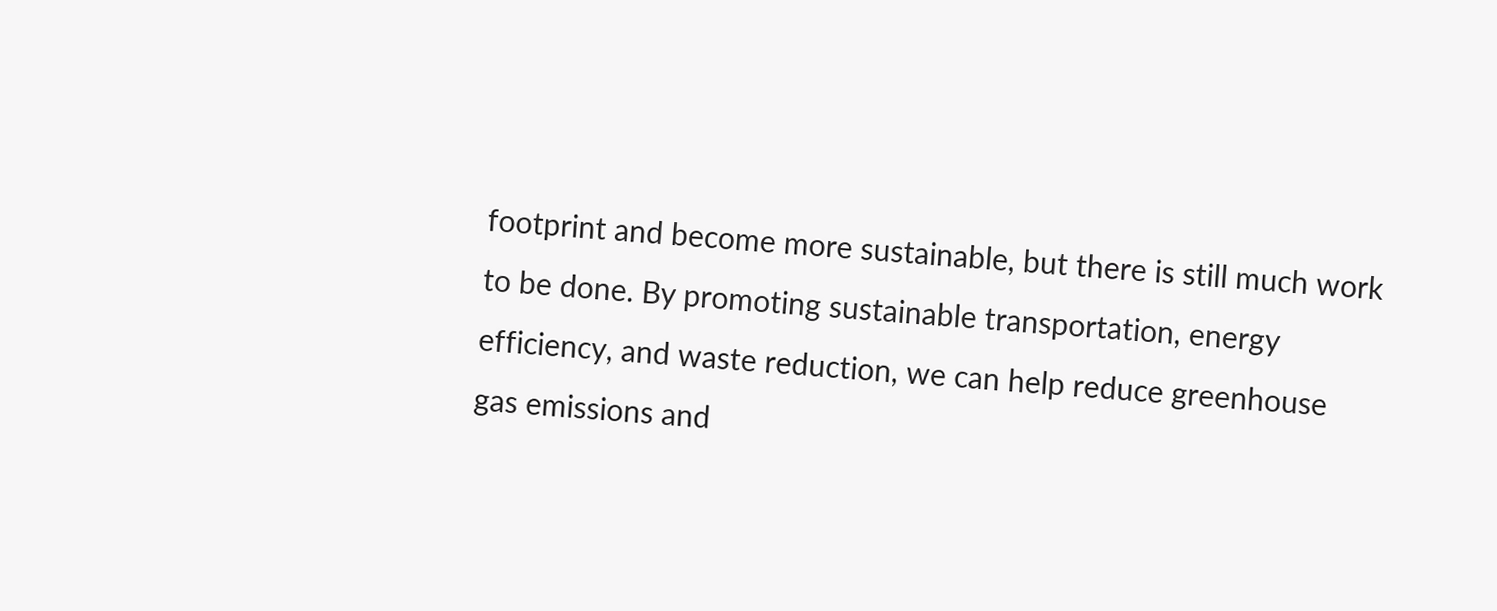footprint and become more sustainable, but there is still much work to be done. By promoting sustainable transportation, energy efficiency, and waste reduction, we can help reduce greenhouse gas emissions and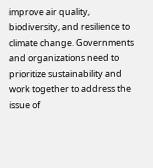improve air quality, biodiversity, and resilience to climate change. Governments and organizations need to prioritize sustainability and work together to address the issue of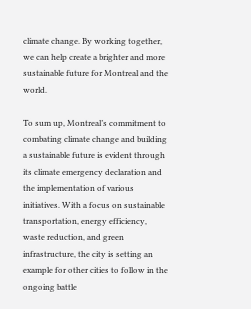climate change. By working together, we can help create a brighter and more sustainable future for Montreal and the world.

To sum up, Montreal’s commitment to combating climate change and building a sustainable future is evident through its climate emergency declaration and the implementation of various initiatives. With a focus on sustainable transportation, energy efficiency, waste reduction, and green infrastructure, the city is setting an example for other cities to follow in the ongoing battle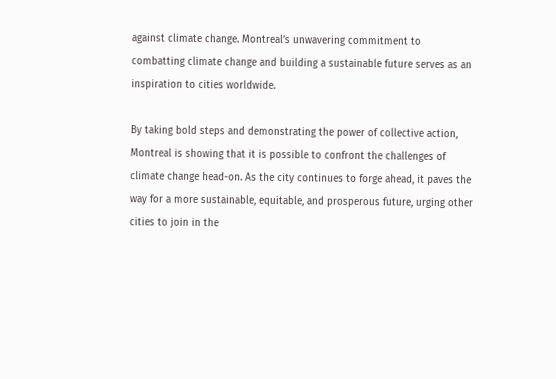against climate change. Montreal’s unwavering commitment to combatting climate change and building a sustainable future serves as an inspiration to cities worldwide.

By taking bold steps and demonstrating the power of collective action, Montreal is showing that it is possible to confront the challenges of climate change head-on. As the city continues to forge ahead, it paves the way for a more sustainable, equitable, and prosperous future, urging other cities to join in the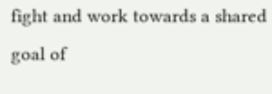fight and work towards a shared goal of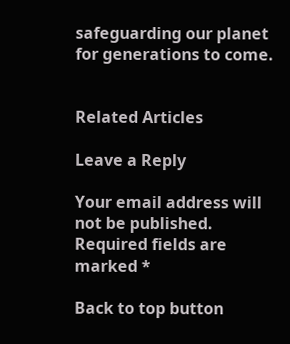safeguarding our planet for generations to come.


Related Articles

Leave a Reply

Your email address will not be published. Required fields are marked *

Back to top button